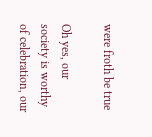were froth be true

Oh yes, our society is worthy of celebration, our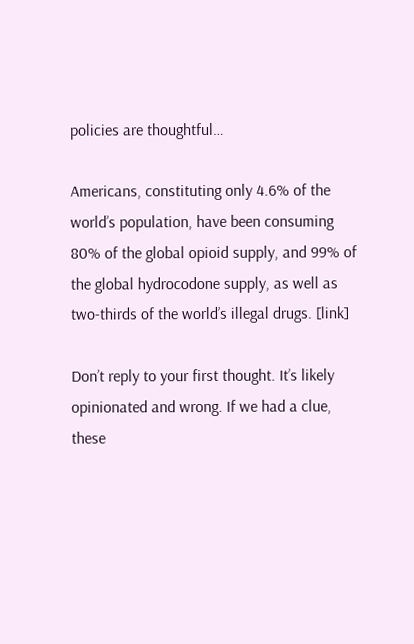policies are thoughtful…

Americans, constituting only 4.6% of the world’s population, have been consuming 80% of the global opioid supply, and 99% of the global hydrocodone supply, as well as two-thirds of the world’s illegal drugs. [link]

Don’t reply to your first thought. It’s likely opinionated and wrong. If we had a clue, these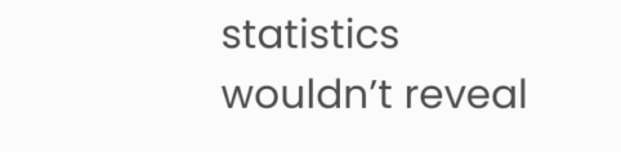statistics wouldn’t reveal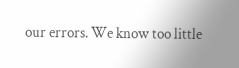our errors. We know too little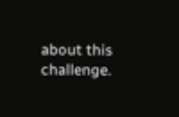about this challenge.